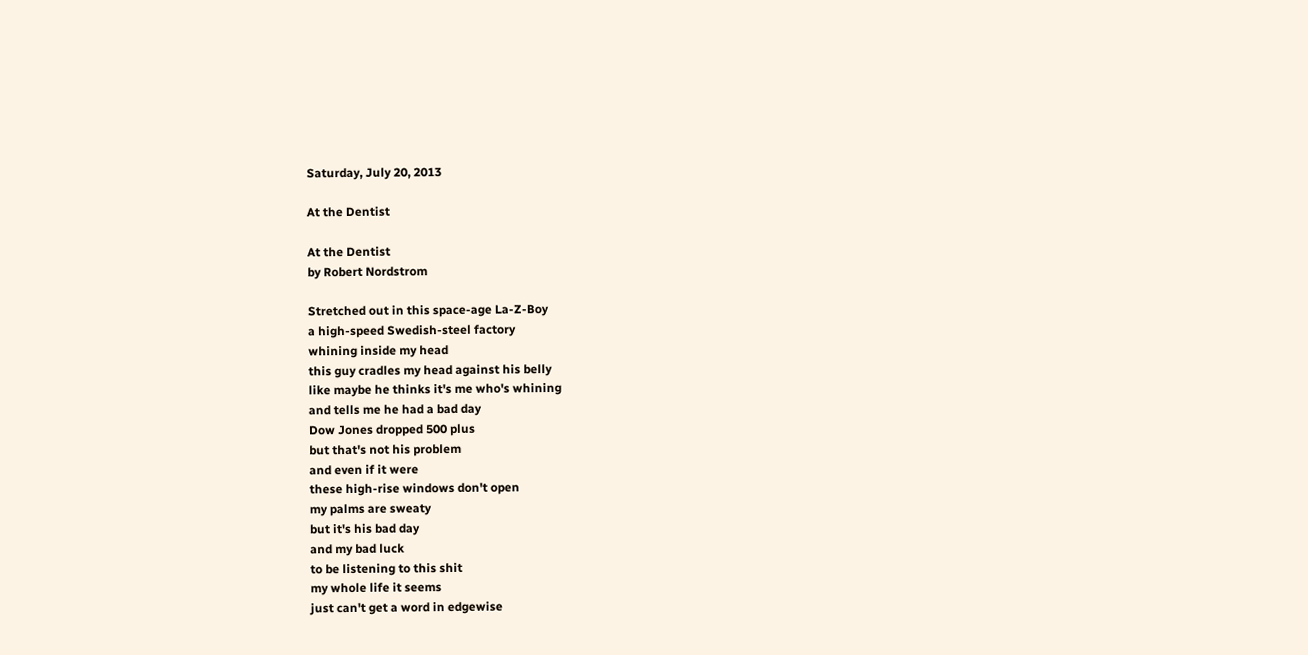Saturday, July 20, 2013

At the Dentist

At the Dentist
by Robert Nordstrom

Stretched out in this space-age La-Z-Boy
a high-speed Swedish-steel factory
whining inside my head
this guy cradles my head against his belly
like maybe he thinks it's me who's whining
and tells me he had a bad day
Dow Jones dropped 500 plus
but that's not his problem
and even if it were
these high-rise windows don't open
my palms are sweaty
but it's his bad day
and my bad luck
to be listening to this shit
my whole life it seems
just can't get a word in edgewise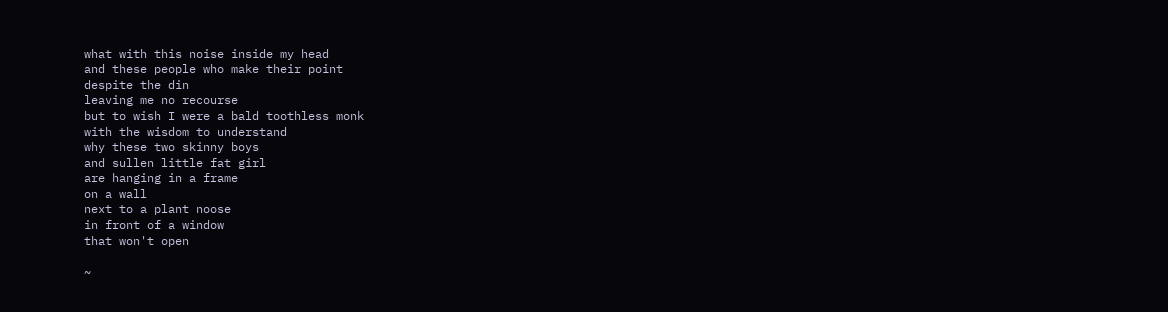what with this noise inside my head
and these people who make their point
despite the din
leaving me no recourse
but to wish I were a bald toothless monk
with the wisdom to understand
why these two skinny boys
and sullen little fat girl
are hanging in a frame
on a wall
next to a plant noose
in front of a window
that won't open

~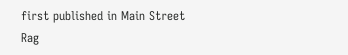first published in Main Street Rag